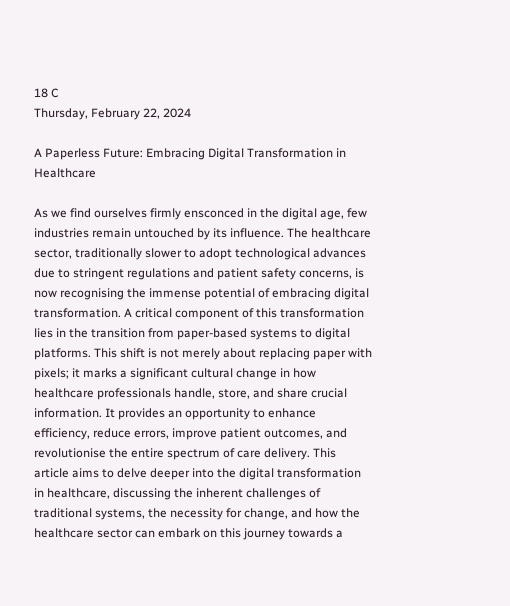18 C
Thursday, February 22, 2024

A Paperless Future: Embracing Digital Transformation in Healthcare

As we find ourselves firmly ensconced in the digital age, few industries remain untouched by its influence. The healthcare sector, traditionally slower to adopt technological advances due to stringent regulations and patient safety concerns, is now recognising the immense potential of embracing digital transformation. A critical component of this transformation lies in the transition from paper-based systems to digital platforms. This shift is not merely about replacing paper with pixels; it marks a significant cultural change in how healthcare professionals handle, store, and share crucial information. It provides an opportunity to enhance efficiency, reduce errors, improve patient outcomes, and revolutionise the entire spectrum of care delivery. This article aims to delve deeper into the digital transformation in healthcare, discussing the inherent challenges of traditional systems, the necessity for change, and how the healthcare sector can embark on this journey towards a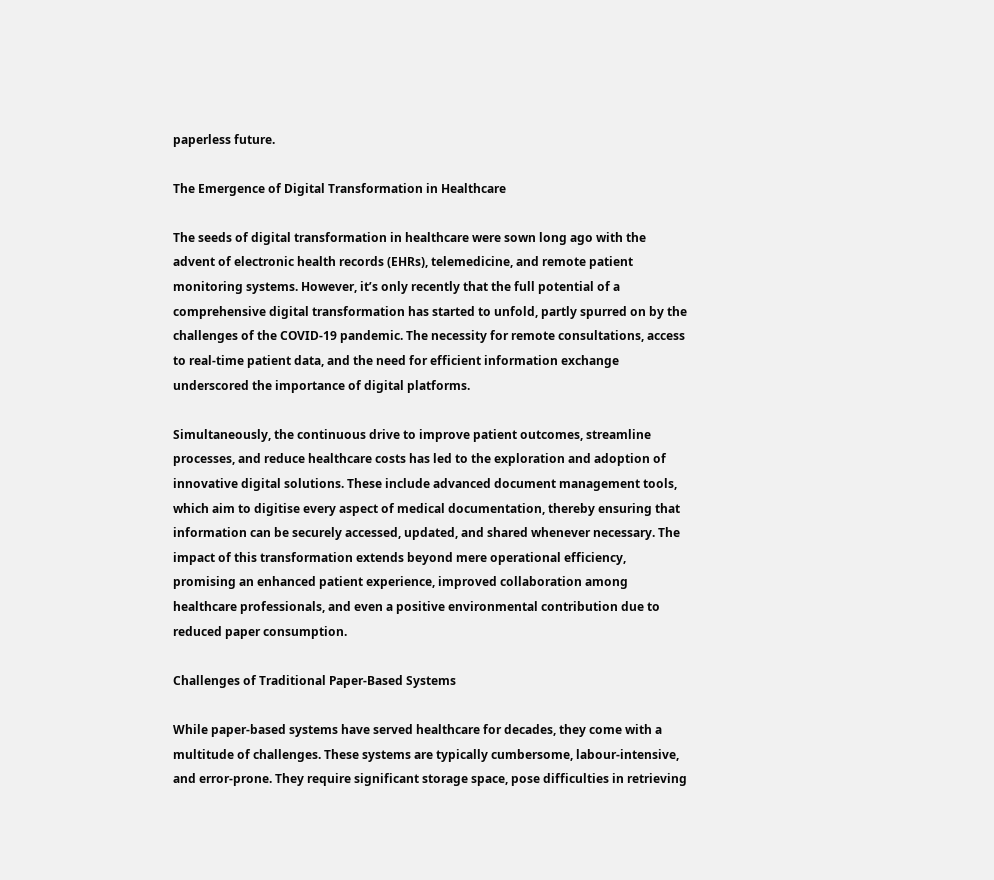paperless future.

The Emergence of Digital Transformation in Healthcare

The seeds of digital transformation in healthcare were sown long ago with the advent of electronic health records (EHRs), telemedicine, and remote patient monitoring systems. However, it’s only recently that the full potential of a comprehensive digital transformation has started to unfold, partly spurred on by the challenges of the COVID-19 pandemic. The necessity for remote consultations, access to real-time patient data, and the need for efficient information exchange underscored the importance of digital platforms.

Simultaneously, the continuous drive to improve patient outcomes, streamline processes, and reduce healthcare costs has led to the exploration and adoption of innovative digital solutions. These include advanced document management tools, which aim to digitise every aspect of medical documentation, thereby ensuring that information can be securely accessed, updated, and shared whenever necessary. The impact of this transformation extends beyond mere operational efficiency, promising an enhanced patient experience, improved collaboration among healthcare professionals, and even a positive environmental contribution due to reduced paper consumption.

Challenges of Traditional Paper-Based Systems

While paper-based systems have served healthcare for decades, they come with a multitude of challenges. These systems are typically cumbersome, labour-intensive, and error-prone. They require significant storage space, pose difficulties in retrieving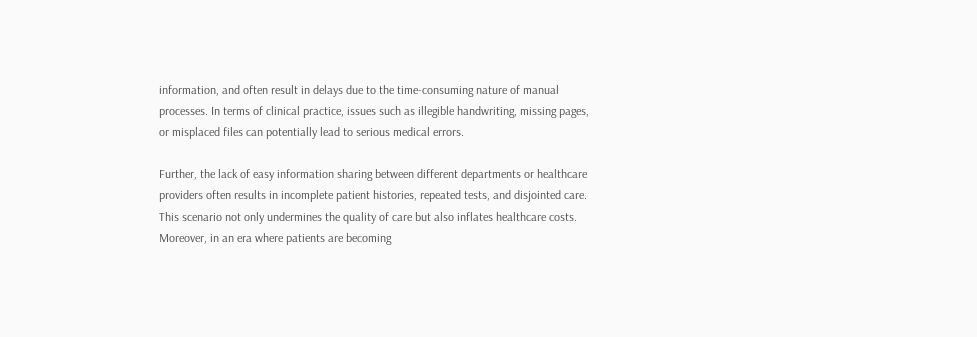information, and often result in delays due to the time-consuming nature of manual processes. In terms of clinical practice, issues such as illegible handwriting, missing pages, or misplaced files can potentially lead to serious medical errors.

Further, the lack of easy information sharing between different departments or healthcare providers often results in incomplete patient histories, repeated tests, and disjointed care. This scenario not only undermines the quality of care but also inflates healthcare costs. Moreover, in an era where patients are becoming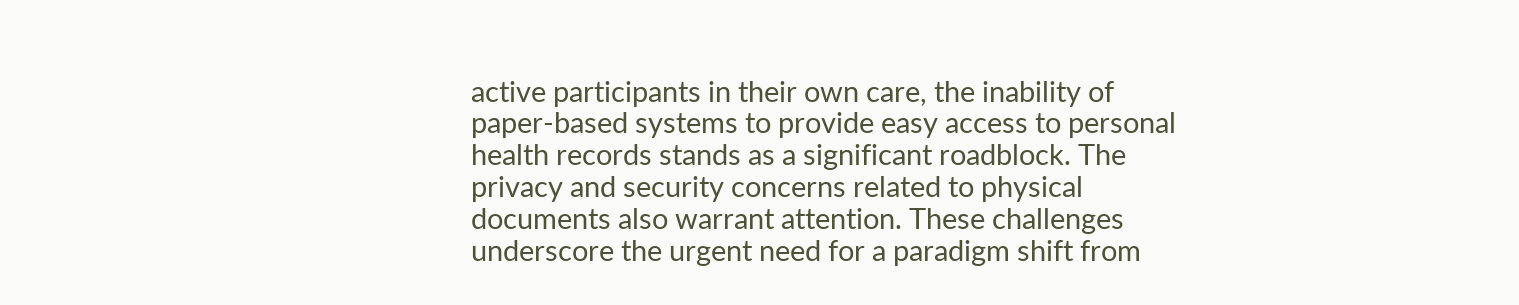active participants in their own care, the inability of paper-based systems to provide easy access to personal health records stands as a significant roadblock. The privacy and security concerns related to physical documents also warrant attention. These challenges underscore the urgent need for a paradigm shift from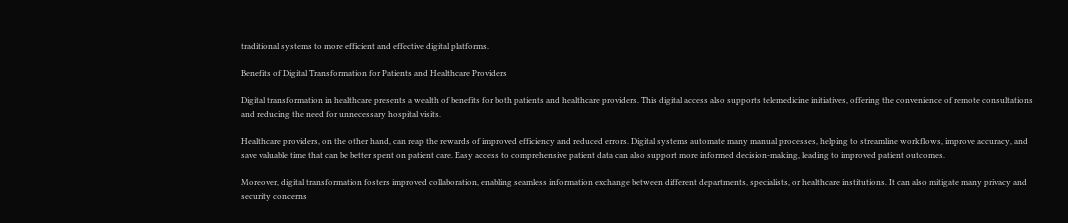traditional systems to more efficient and effective digital platforms.

Benefits of Digital Transformation for Patients and Healthcare Providers

Digital transformation in healthcare presents a wealth of benefits for both patients and healthcare providers. This digital access also supports telemedicine initiatives, offering the convenience of remote consultations and reducing the need for unnecessary hospital visits.

Healthcare providers, on the other hand, can reap the rewards of improved efficiency and reduced errors. Digital systems automate many manual processes, helping to streamline workflows, improve accuracy, and save valuable time that can be better spent on patient care. Easy access to comprehensive patient data can also support more informed decision-making, leading to improved patient outcomes.

Moreover, digital transformation fosters improved collaboration, enabling seamless information exchange between different departments, specialists, or healthcare institutions. It can also mitigate many privacy and security concerns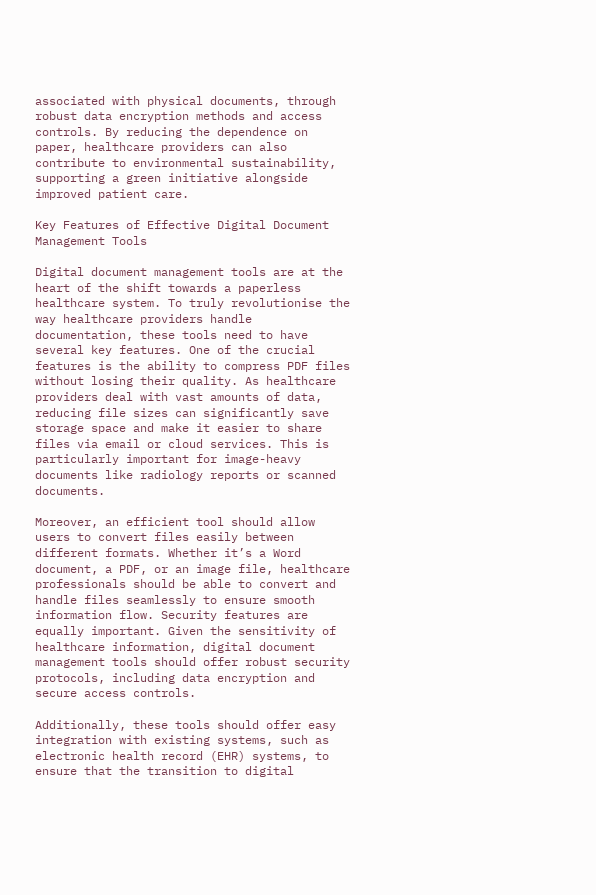associated with physical documents, through robust data encryption methods and access controls. By reducing the dependence on paper, healthcare providers can also contribute to environmental sustainability, supporting a green initiative alongside improved patient care.

Key Features of Effective Digital Document Management Tools

Digital document management tools are at the heart of the shift towards a paperless healthcare system. To truly revolutionise the way healthcare providers handle documentation, these tools need to have several key features. One of the crucial features is the ability to compress PDF files without losing their quality. As healthcare providers deal with vast amounts of data, reducing file sizes can significantly save storage space and make it easier to share files via email or cloud services. This is particularly important for image-heavy documents like radiology reports or scanned documents.

Moreover, an efficient tool should allow users to convert files easily between different formats. Whether it’s a Word document, a PDF, or an image file, healthcare professionals should be able to convert and handle files seamlessly to ensure smooth information flow. Security features are equally important. Given the sensitivity of healthcare information, digital document management tools should offer robust security protocols, including data encryption and secure access controls.

Additionally, these tools should offer easy integration with existing systems, such as electronic health record (EHR) systems, to ensure that the transition to digital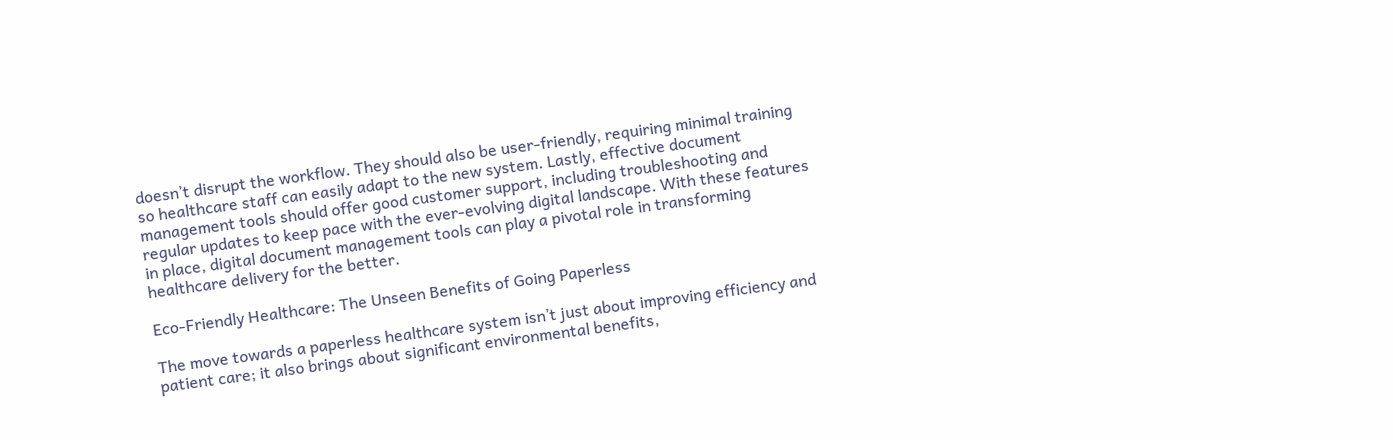doesn’t disrupt the workflow. They should also be user-friendly, requiring minimal training so healthcare staff can easily adapt to the new system. Lastly, effective document management tools should offer good customer support, including troubleshooting and regular updates to keep pace with the ever-evolving digital landscape. With these features in place, digital document management tools can play a pivotal role in transforming healthcare delivery for the better.

Eco-Friendly Healthcare: The Unseen Benefits of Going Paperless

The move towards a paperless healthcare system isn’t just about improving efficiency and patient care; it also brings about significant environmental benefits,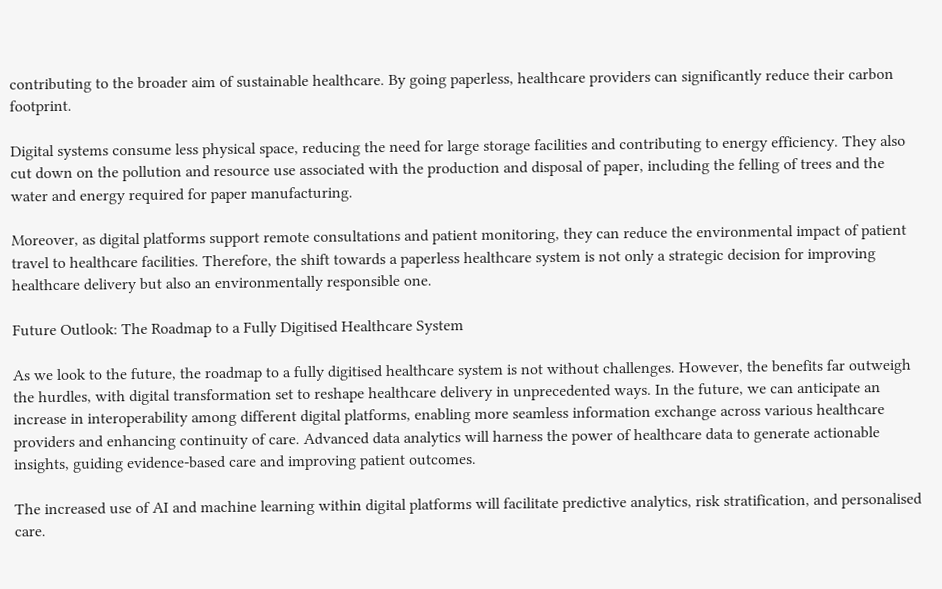contributing to the broader aim of sustainable healthcare. By going paperless, healthcare providers can significantly reduce their carbon footprint.

Digital systems consume less physical space, reducing the need for large storage facilities and contributing to energy efficiency. They also cut down on the pollution and resource use associated with the production and disposal of paper, including the felling of trees and the water and energy required for paper manufacturing.

Moreover, as digital platforms support remote consultations and patient monitoring, they can reduce the environmental impact of patient travel to healthcare facilities. Therefore, the shift towards a paperless healthcare system is not only a strategic decision for improving healthcare delivery but also an environmentally responsible one.

Future Outlook: The Roadmap to a Fully Digitised Healthcare System

As we look to the future, the roadmap to a fully digitised healthcare system is not without challenges. However, the benefits far outweigh the hurdles, with digital transformation set to reshape healthcare delivery in unprecedented ways. In the future, we can anticipate an increase in interoperability among different digital platforms, enabling more seamless information exchange across various healthcare providers and enhancing continuity of care. Advanced data analytics will harness the power of healthcare data to generate actionable insights, guiding evidence-based care and improving patient outcomes.

The increased use of AI and machine learning within digital platforms will facilitate predictive analytics, risk stratification, and personalised care.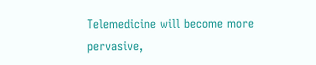Telemedicine will become more pervasive,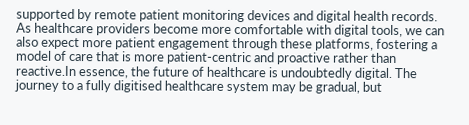supported by remote patient monitoring devices and digital health records. As healthcare providers become more comfortable with digital tools, we can also expect more patient engagement through these platforms, fostering a model of care that is more patient-centric and proactive rather than reactive.In essence, the future of healthcare is undoubtedly digital. The journey to a fully digitised healthcare system may be gradual, but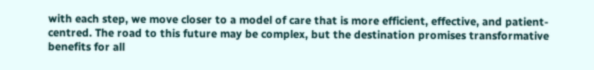with each step, we move closer to a model of care that is more efficient, effective, and patient-centred. The road to this future may be complex, but the destination promises transformative benefits for all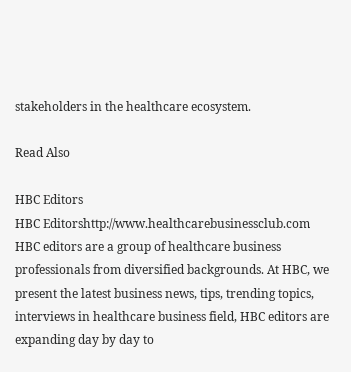stakeholders in the healthcare ecosystem.

Read Also

HBC Editors
HBC Editorshttp://www.healthcarebusinessclub.com
HBC editors are a group of healthcare business professionals from diversified backgrounds. At HBC, we present the latest business news, tips, trending topics, interviews in healthcare business field, HBC editors are expanding day by day to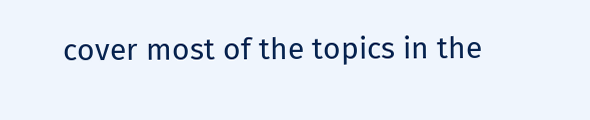cover most of the topics in the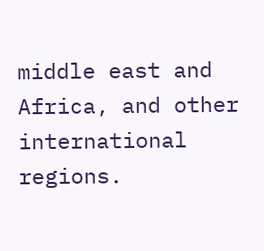middle east and Africa, and other international regions.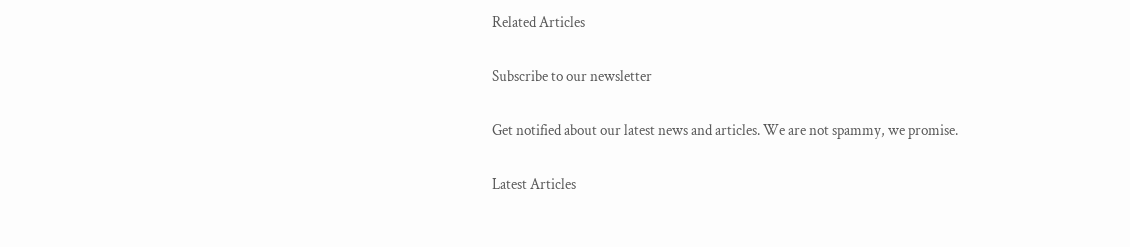Related Articles

Subscribe to our newsletter

Get notified about our latest news and articles. We are not spammy, we promise.

Latest Articles